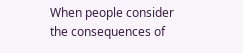When people consider the consequences of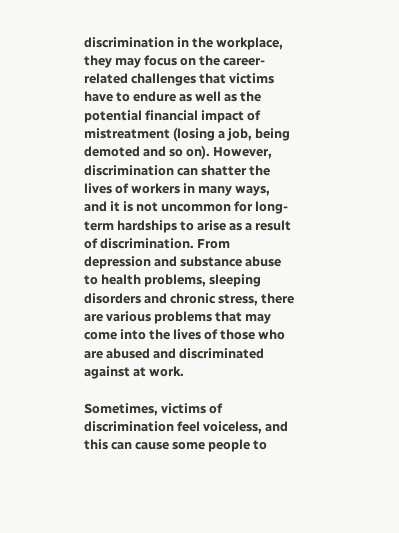discrimination in the workplace, they may focus on the career-related challenges that victims have to endure as well as the potential financial impact of mistreatment (losing a job, being demoted and so on). However, discrimination can shatter the lives of workers in many ways, and it is not uncommon for long-term hardships to arise as a result of discrimination. From depression and substance abuse to health problems, sleeping disorders and chronic stress, there are various problems that may come into the lives of those who are abused and discriminated against at work.

Sometimes, victims of discrimination feel voiceless, and this can cause some people to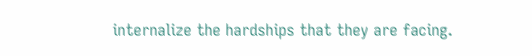internalize the hardships that they are facing.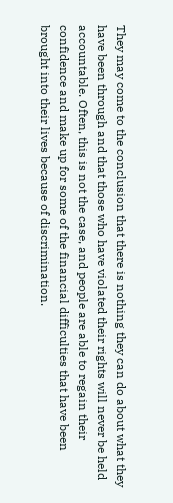They may come to the conclusion that there is nothing they can do about what they have been through and that those who have violated their rights will never be held accountable. Often, this is not the case, and people are able to regain their confidence and make up for some of the financial difficulties that have been brought into their lives because of discrimination.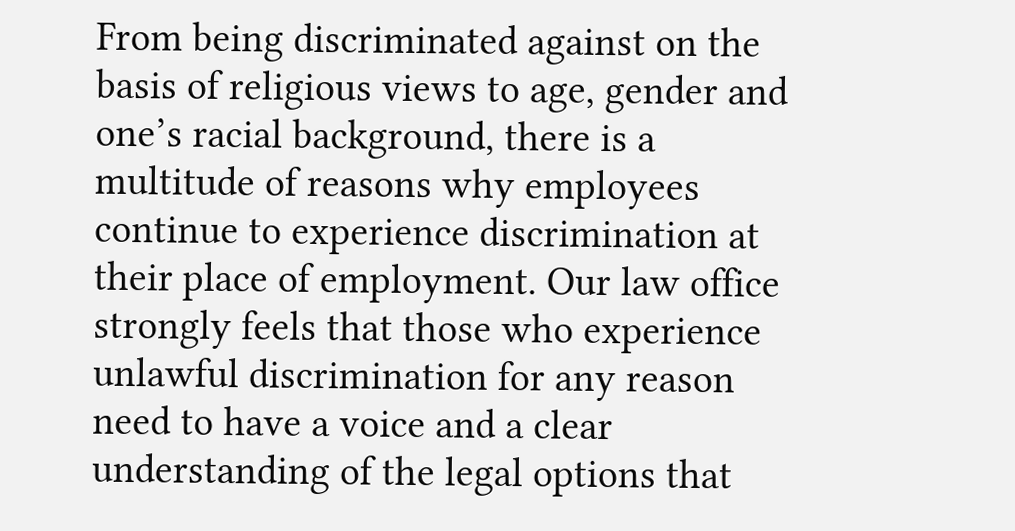From being discriminated against on the basis of religious views to age, gender and one’s racial background, there is a multitude of reasons why employees continue to experience discrimination at their place of employment. Our law office strongly feels that those who experience unlawful discrimination for any reason need to have a voice and a clear understanding of the legal options that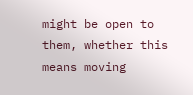might be open to them, whether this means moving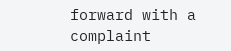forward with a complaint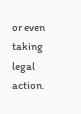or even taking legal action.